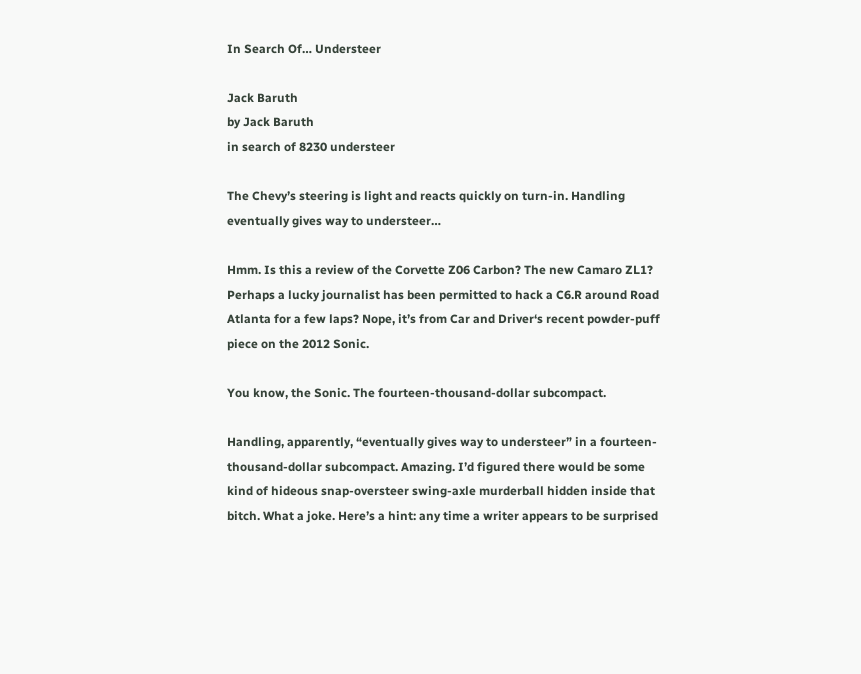In Search Of… Understeer

Jack Baruth
by Jack Baruth
in search of 8230 understeer

The Chevy’s steering is light and reacts quickly on turn-in. Handling eventually gives way to understeer…

Hmm. Is this a review of the Corvette Z06 Carbon? The new Camaro ZL1? Perhaps a lucky journalist has been permitted to hack a C6.R around Road Atlanta for a few laps? Nope, it’s from Car and Driver‘s recent powder-puff piece on the 2012 Sonic.

You know, the Sonic. The fourteen-thousand-dollar subcompact.

Handling, apparently, “eventually gives way to understeer” in a fourteen-thousand-dollar subcompact. Amazing. I’d figured there would be some kind of hideous snap-oversteer swing-axle murderball hidden inside that bitch. What a joke. Here’s a hint: any time a writer appears to be surprised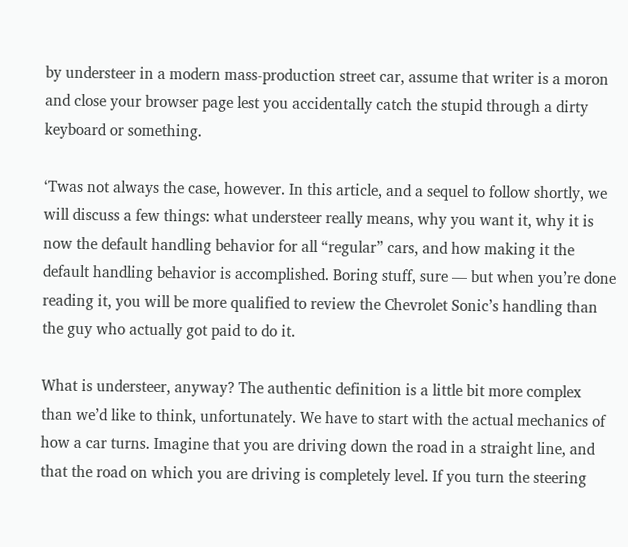by understeer in a modern mass-production street car, assume that writer is a moron and close your browser page lest you accidentally catch the stupid through a dirty keyboard or something.

‘Twas not always the case, however. In this article, and a sequel to follow shortly, we will discuss a few things: what understeer really means, why you want it, why it is now the default handling behavior for all “regular” cars, and how making it the default handling behavior is accomplished. Boring stuff, sure — but when you’re done reading it, you will be more qualified to review the Chevrolet Sonic’s handling than the guy who actually got paid to do it.

What is understeer, anyway? The authentic definition is a little bit more complex than we’d like to think, unfortunately. We have to start with the actual mechanics of how a car turns. Imagine that you are driving down the road in a straight line, and that the road on which you are driving is completely level. If you turn the steering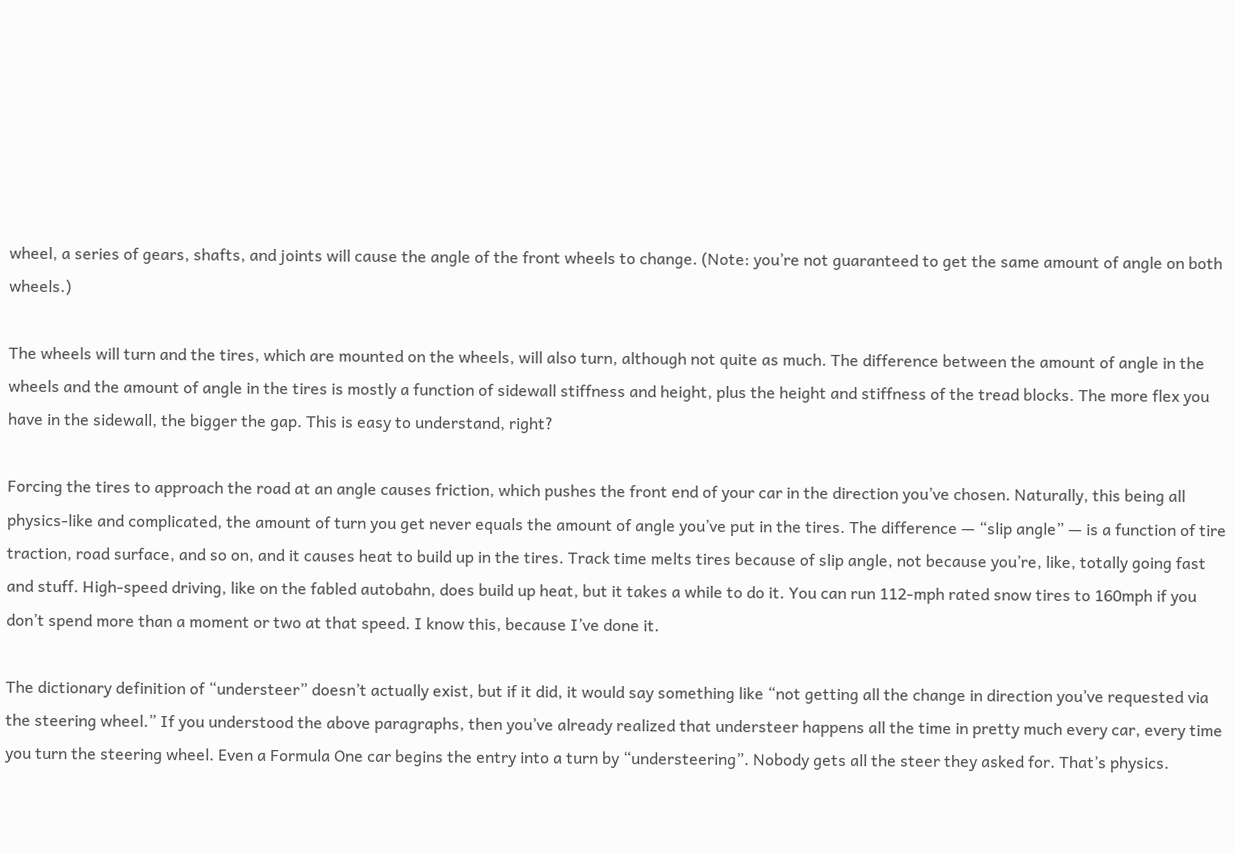wheel, a series of gears, shafts, and joints will cause the angle of the front wheels to change. (Note: you’re not guaranteed to get the same amount of angle on both wheels.)

The wheels will turn and the tires, which are mounted on the wheels, will also turn, although not quite as much. The difference between the amount of angle in the wheels and the amount of angle in the tires is mostly a function of sidewall stiffness and height, plus the height and stiffness of the tread blocks. The more flex you have in the sidewall, the bigger the gap. This is easy to understand, right?

Forcing the tires to approach the road at an angle causes friction, which pushes the front end of your car in the direction you’ve chosen. Naturally, this being all physics-like and complicated, the amount of turn you get never equals the amount of angle you’ve put in the tires. The difference — “slip angle” — is a function of tire traction, road surface, and so on, and it causes heat to build up in the tires. Track time melts tires because of slip angle, not because you’re, like, totally going fast and stuff. High-speed driving, like on the fabled autobahn, does build up heat, but it takes a while to do it. You can run 112-mph rated snow tires to 160mph if you don’t spend more than a moment or two at that speed. I know this, because I’ve done it.

The dictionary definition of “understeer” doesn’t actually exist, but if it did, it would say something like “not getting all the change in direction you’ve requested via the steering wheel.” If you understood the above paragraphs, then you’ve already realized that understeer happens all the time in pretty much every car, every time you turn the steering wheel. Even a Formula One car begins the entry into a turn by “understeering”. Nobody gets all the steer they asked for. That’s physics.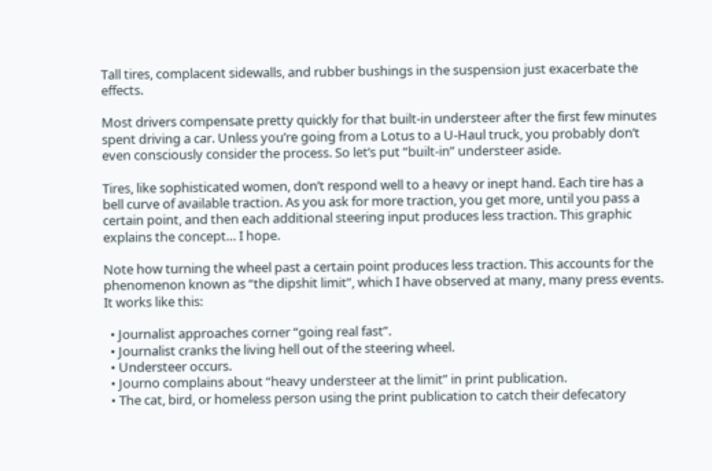Tall tires, complacent sidewalls, and rubber bushings in the suspension just exacerbate the effects.

Most drivers compensate pretty quickly for that built-in understeer after the first few minutes spent driving a car. Unless you’re going from a Lotus to a U-Haul truck, you probably don’t even consciously consider the process. So let’s put “built-in” understeer aside.

Tires, like sophisticated women, don’t respond well to a heavy or inept hand. Each tire has a bell curve of available traction. As you ask for more traction, you get more, until you pass a certain point, and then each additional steering input produces less traction. This graphic explains the concept… I hope.

Note how turning the wheel past a certain point produces less traction. This accounts for the phenomenon known as “the dipshit limit”, which I have observed at many, many press events. It works like this:

  • Journalist approaches corner “going real fast”.
  • Journalist cranks the living hell out of the steering wheel.
  • Understeer occurs.
  • Journo complains about “heavy understeer at the limit” in print publication.
  • The cat, bird, or homeless person using the print publication to catch their defecatory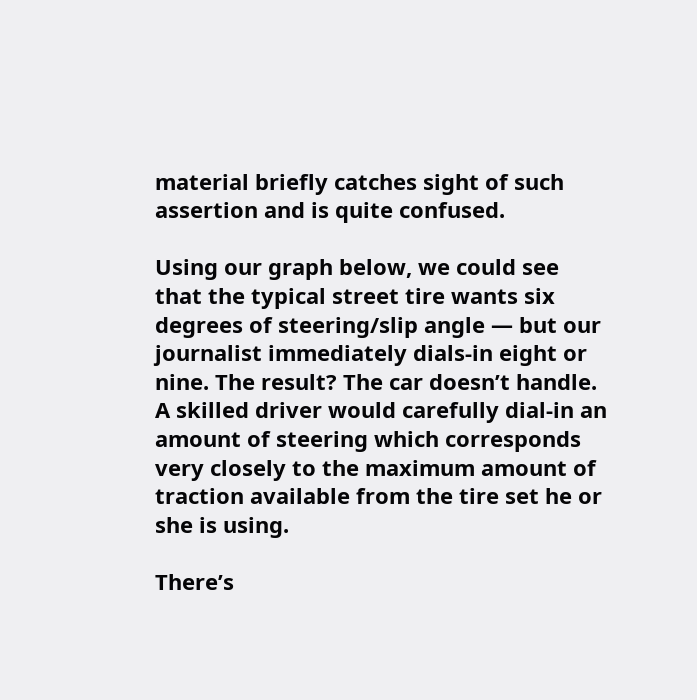material briefly catches sight of such assertion and is quite confused.

Using our graph below, we could see that the typical street tire wants six degrees of steering/slip angle — but our journalist immediately dials-in eight or nine. The result? The car doesn’t handle. A skilled driver would carefully dial-in an amount of steering which corresponds very closely to the maximum amount of traction available from the tire set he or she is using.

There’s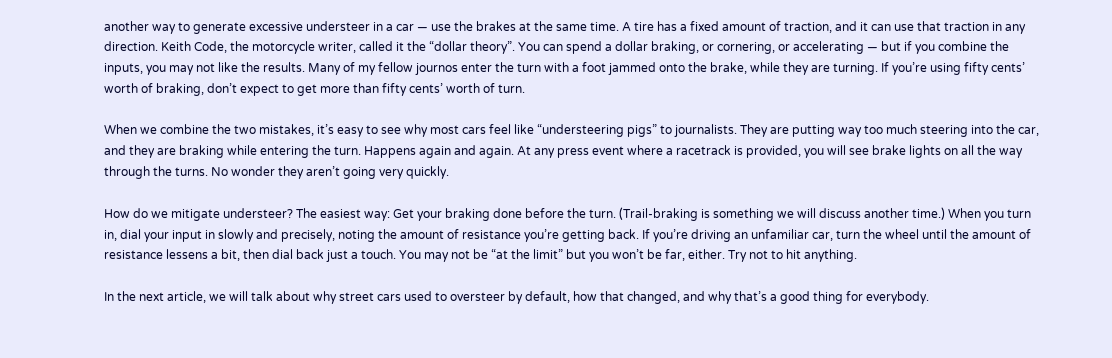another way to generate excessive understeer in a car — use the brakes at the same time. A tire has a fixed amount of traction, and it can use that traction in any direction. Keith Code, the motorcycle writer, called it the “dollar theory”. You can spend a dollar braking, or cornering, or accelerating — but if you combine the inputs, you may not like the results. Many of my fellow journos enter the turn with a foot jammed onto the brake, while they are turning. If you’re using fifty cents’ worth of braking, don’t expect to get more than fifty cents’ worth of turn.

When we combine the two mistakes, it’s easy to see why most cars feel like “understeering pigs” to journalists. They are putting way too much steering into the car, and they are braking while entering the turn. Happens again and again. At any press event where a racetrack is provided, you will see brake lights on all the way through the turns. No wonder they aren’t going very quickly.

How do we mitigate understeer? The easiest way: Get your braking done before the turn. (Trail-braking is something we will discuss another time.) When you turn in, dial your input in slowly and precisely, noting the amount of resistance you’re getting back. If you’re driving an unfamiliar car, turn the wheel until the amount of resistance lessens a bit, then dial back just a touch. You may not be “at the limit” but you won’t be far, either. Try not to hit anything.

In the next article, we will talk about why street cars used to oversteer by default, how that changed, and why that’s a good thing for everybody.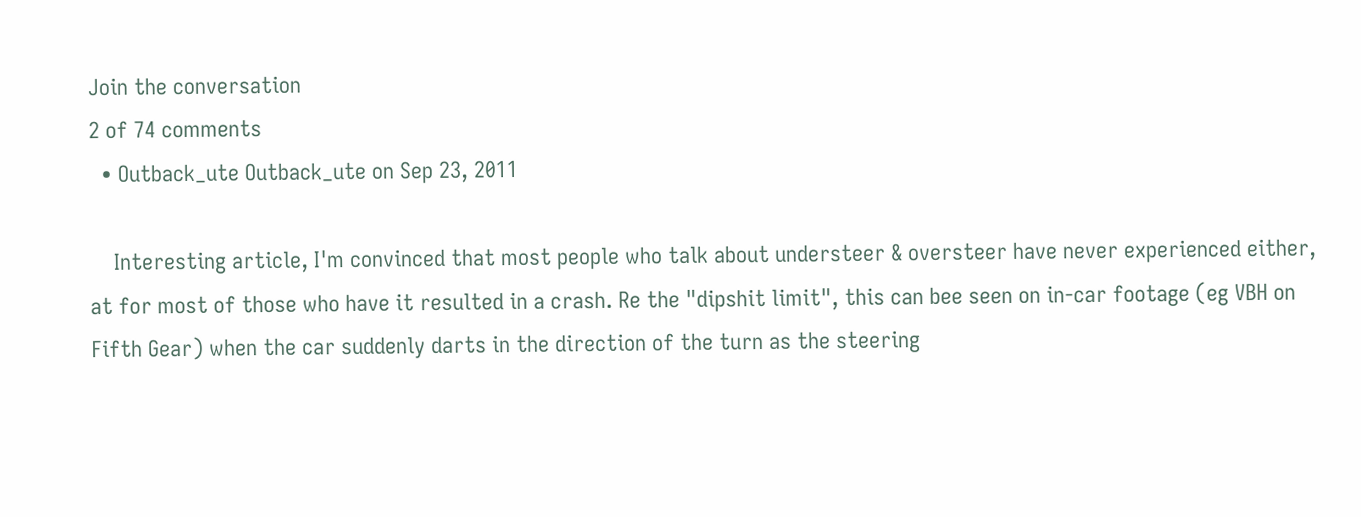Join the conversation
2 of 74 comments
  • Outback_ute Outback_ute on Sep 23, 2011

    Interesting article, I'm convinced that most people who talk about understeer & oversteer have never experienced either, at for most of those who have it resulted in a crash. Re the "dipshit limit", this can bee seen on in-car footage (eg VBH on Fifth Gear) when the car suddenly darts in the direction of the turn as the steering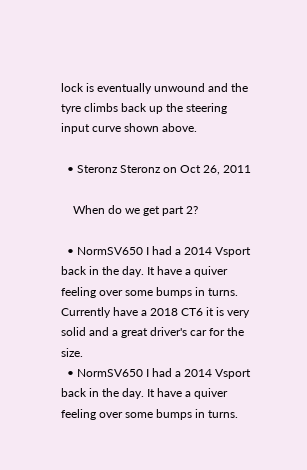lock is eventually unwound and the tyre climbs back up the steering input curve shown above.

  • Steronz Steronz on Oct 26, 2011

    When do we get part 2?

  • NormSV650 I had a 2014 Vsport back in the day. It have a quiver feeling over some bumps in turns. Currently have a 2018 CT6 it is very solid and a great driver's car for the size.
  • NormSV650 I had a 2014 Vsport back in the day. It have a quiver feeling over some bumps in turns.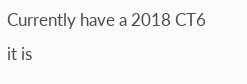Currently have a 2018 CT6 it is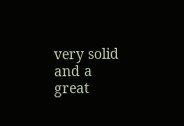very solid and a great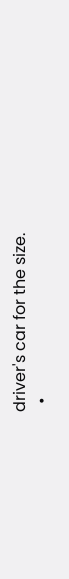driver's car for the size.
  •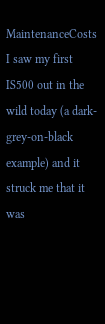MaintenanceCosts I saw my first IS500 out in the wild today (a dark-grey-on-black example) and it struck me that it was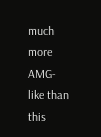much more AMG-like than this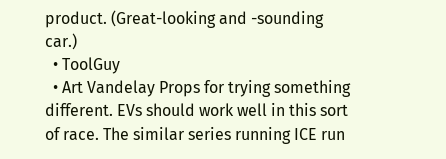product. (Great-looking and -sounding car.)
  • ToolGuy
  • Art Vandelay Props for trying something different. EVs should work well in this sort of race. The similar series running ICE run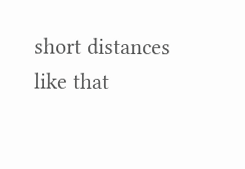short distances like that